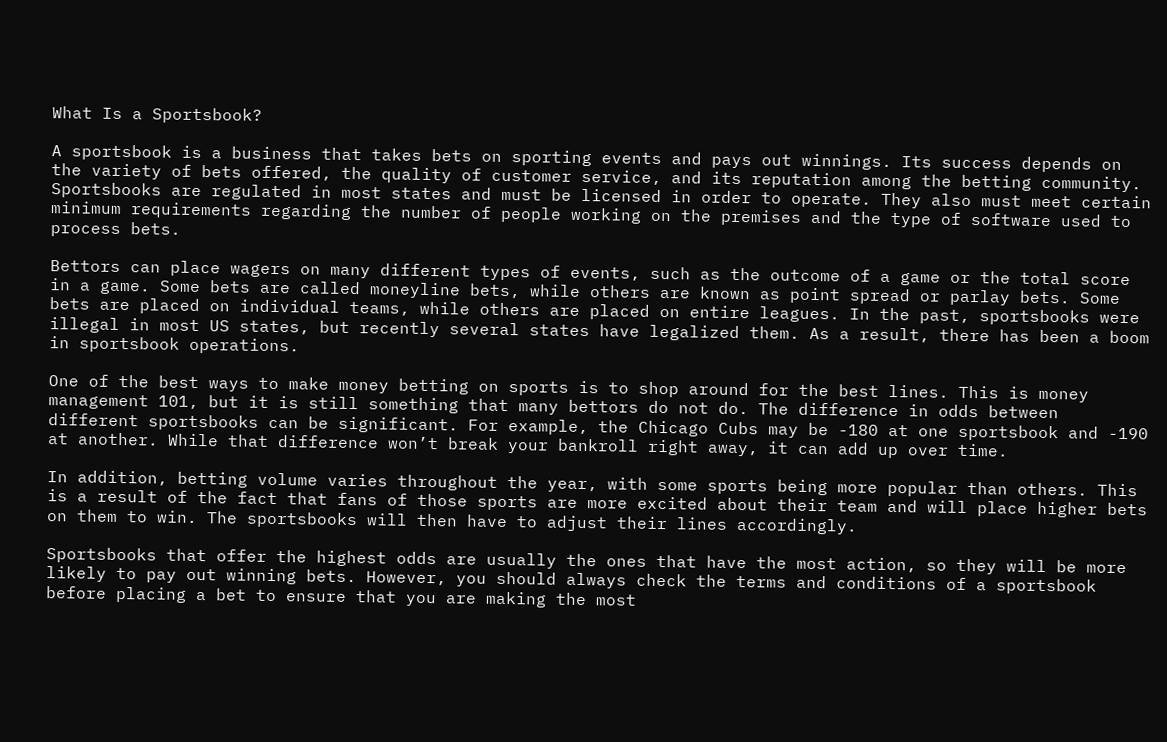What Is a Sportsbook?

A sportsbook is a business that takes bets on sporting events and pays out winnings. Its success depends on the variety of bets offered, the quality of customer service, and its reputation among the betting community. Sportsbooks are regulated in most states and must be licensed in order to operate. They also must meet certain minimum requirements regarding the number of people working on the premises and the type of software used to process bets.

Bettors can place wagers on many different types of events, such as the outcome of a game or the total score in a game. Some bets are called moneyline bets, while others are known as point spread or parlay bets. Some bets are placed on individual teams, while others are placed on entire leagues. In the past, sportsbooks were illegal in most US states, but recently several states have legalized them. As a result, there has been a boom in sportsbook operations.

One of the best ways to make money betting on sports is to shop around for the best lines. This is money management 101, but it is still something that many bettors do not do. The difference in odds between different sportsbooks can be significant. For example, the Chicago Cubs may be -180 at one sportsbook and -190 at another. While that difference won’t break your bankroll right away, it can add up over time.

In addition, betting volume varies throughout the year, with some sports being more popular than others. This is a result of the fact that fans of those sports are more excited about their team and will place higher bets on them to win. The sportsbooks will then have to adjust their lines accordingly.

Sportsbooks that offer the highest odds are usually the ones that have the most action, so they will be more likely to pay out winning bets. However, you should always check the terms and conditions of a sportsbook before placing a bet to ensure that you are making the most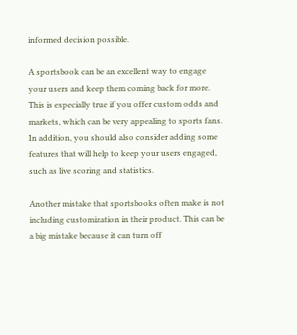informed decision possible.

A sportsbook can be an excellent way to engage your users and keep them coming back for more. This is especially true if you offer custom odds and markets, which can be very appealing to sports fans. In addition, you should also consider adding some features that will help to keep your users engaged, such as live scoring and statistics.

Another mistake that sportsbooks often make is not including customization in their product. This can be a big mistake because it can turn off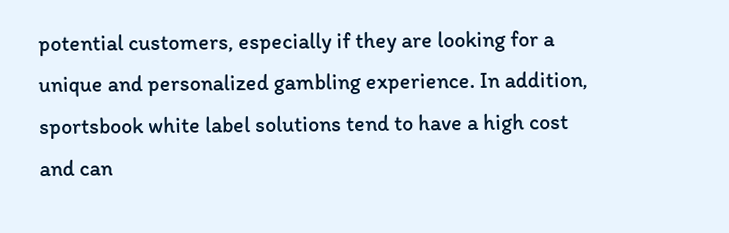potential customers, especially if they are looking for a unique and personalized gambling experience. In addition, sportsbook white label solutions tend to have a high cost and can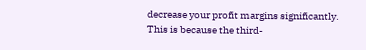decrease your profit margins significantly. This is because the third-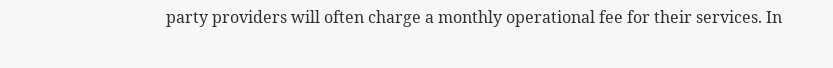party providers will often charge a monthly operational fee for their services. In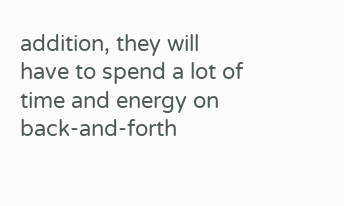addition, they will have to spend a lot of time and energy on back-and-forth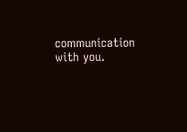communication with you.